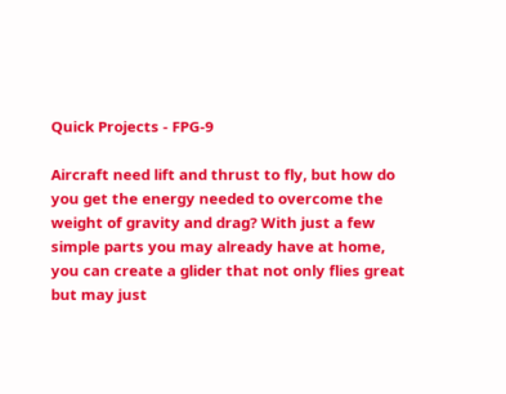Quick Projects - FPG-9

Aircraft need lift and thrust to fly, but how do you get the energy needed to overcome the weight of gravity and drag? With just a few simple parts you may already have at home, you can create a glider that not only flies great but may just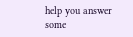help you answer some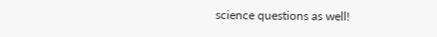science questions as well!